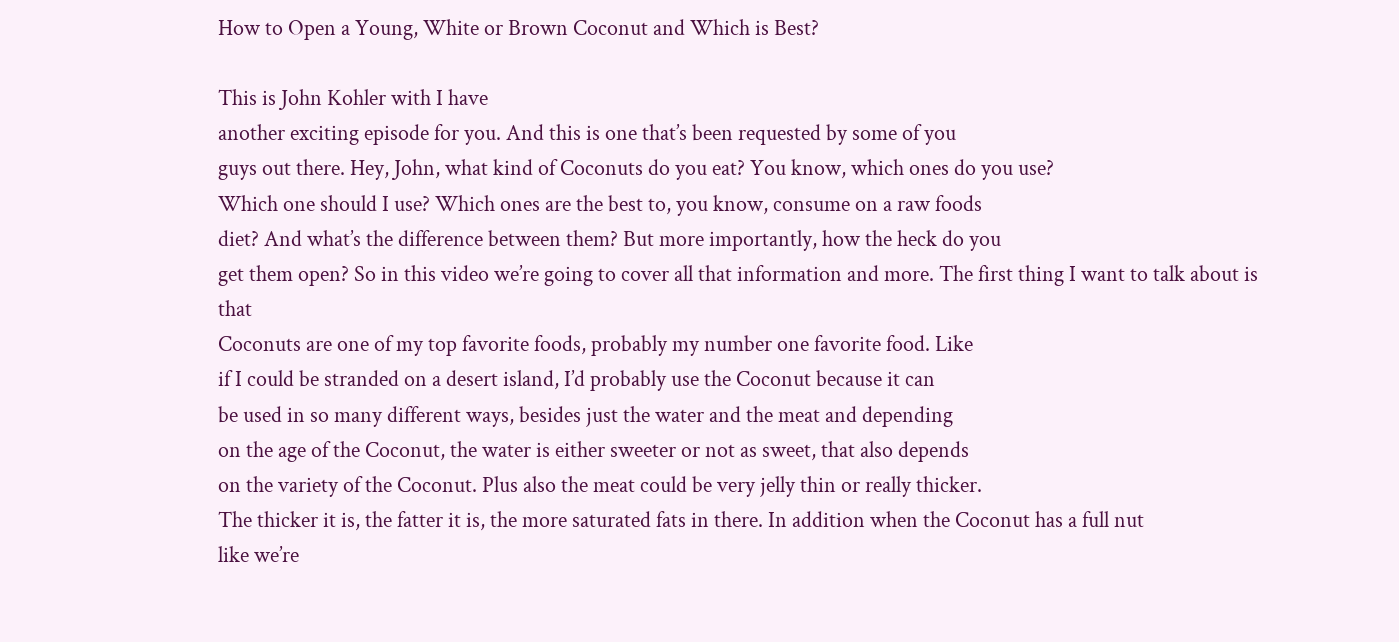How to Open a Young, White or Brown Coconut and Which is Best?

This is John Kohler with I have
another exciting episode for you. And this is one that’s been requested by some of you
guys out there. Hey, John, what kind of Coconuts do you eat? You know, which ones do you use?
Which one should I use? Which ones are the best to, you know, consume on a raw foods
diet? And what’s the difference between them? But more importantly, how the heck do you
get them open? So in this video we’re going to cover all that information and more. The first thing I want to talk about is that
Coconuts are one of my top favorite foods, probably my number one favorite food. Like
if I could be stranded on a desert island, I’d probably use the Coconut because it can
be used in so many different ways, besides just the water and the meat and depending
on the age of the Coconut, the water is either sweeter or not as sweet, that also depends
on the variety of the Coconut. Plus also the meat could be very jelly thin or really thicker.
The thicker it is, the fatter it is, the more saturated fats in there. In addition when the Coconut has a full nut
like we’re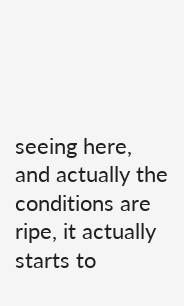seeing here, and actually the conditions are ripe, it actually starts to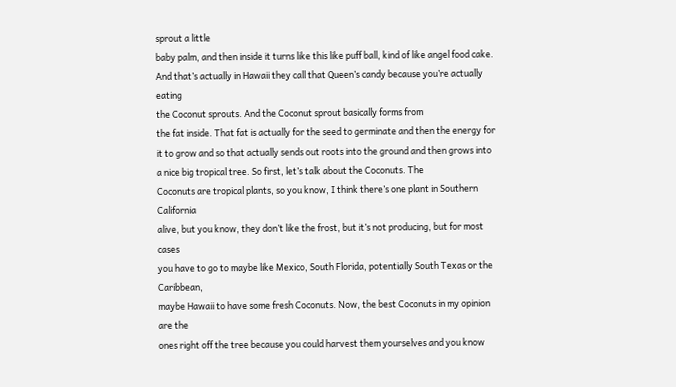sprout a little
baby palm, and then inside it turns like this like puff ball, kind of like angel food cake.
And that’s actually in Hawaii they call that Queen’s candy because you’re actually eating
the Coconut sprouts. And the Coconut sprout basically forms from
the fat inside. That fat is actually for the seed to germinate and then the energy for
it to grow and so that actually sends out roots into the ground and then grows into
a nice big tropical tree. So first, let’s talk about the Coconuts. The
Coconuts are tropical plants, so you know, I think there’s one plant in Southern California
alive, but you know, they don’t like the frost, but it’s not producing, but for most cases
you have to go to maybe like Mexico, South Florida, potentially South Texas or the Caribbean,
maybe Hawaii to have some fresh Coconuts. Now, the best Coconuts in my opinion are the
ones right off the tree because you could harvest them yourselves and you know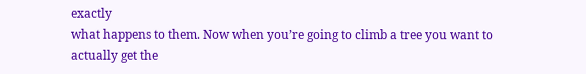exactly
what happens to them. Now when you’re going to climb a tree you want to actually get the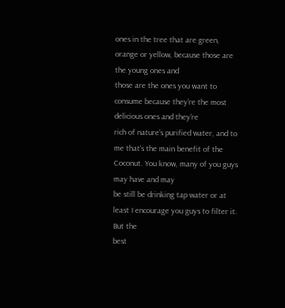ones in the tree that are green, orange or yellow, because those are the young ones and
those are the ones you want to consume because they’re the most delicious ones and they’re
rich of nature’s purified water, and to me that’s the main benefit of the Coconut. You know, many of you guys may have and may
be still be drinking tap water or at least I encourage you guys to filter it. But the
best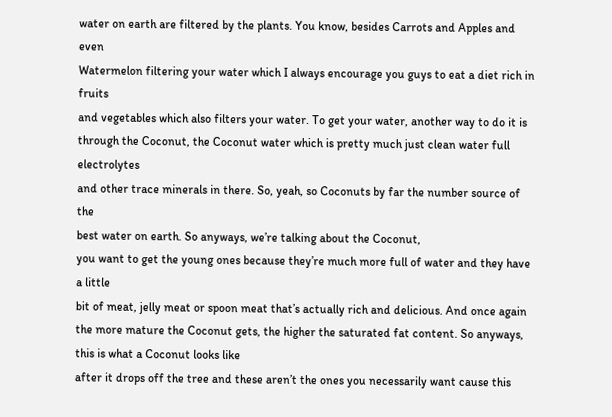water on earth are filtered by the plants. You know, besides Carrots and Apples and even
Watermelon filtering your water which I always encourage you guys to eat a diet rich in fruits
and vegetables which also filters your water. To get your water, another way to do it is
through the Coconut, the Coconut water which is pretty much just clean water full electrolytes
and other trace minerals in there. So, yeah, so Coconuts by far the number source of the
best water on earth. So anyways, we’re talking about the Coconut,
you want to get the young ones because they’re much more full of water and they have a little
bit of meat, jelly meat or spoon meat that’s actually rich and delicious. And once again
the more mature the Coconut gets, the higher the saturated fat content. So anyways, this is what a Coconut looks like
after it drops off the tree and these aren’t the ones you necessarily want cause this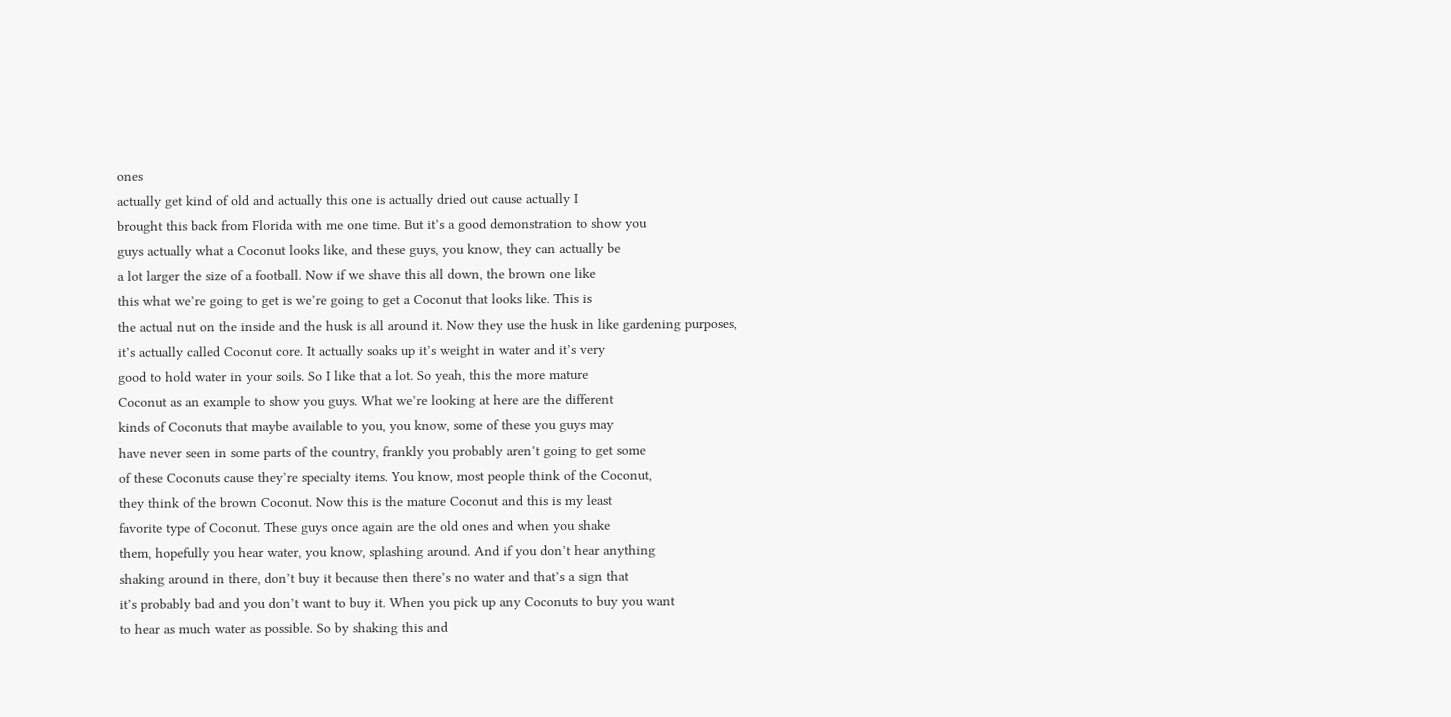ones
actually get kind of old and actually this one is actually dried out cause actually I
brought this back from Florida with me one time. But it’s a good demonstration to show you
guys actually what a Coconut looks like, and these guys, you know, they can actually be
a lot larger the size of a football. Now if we shave this all down, the brown one like
this what we’re going to get is we’re going to get a Coconut that looks like. This is
the actual nut on the inside and the husk is all around it. Now they use the husk in like gardening purposes,
it’s actually called Coconut core. It actually soaks up it’s weight in water and it’s very
good to hold water in your soils. So I like that a lot. So yeah, this the more mature
Coconut as an example to show you guys. What we’re looking at here are the different
kinds of Coconuts that maybe available to you, you know, some of these you guys may
have never seen in some parts of the country, frankly you probably aren’t going to get some
of these Coconuts cause they’re specialty items. You know, most people think of the Coconut,
they think of the brown Coconut. Now this is the mature Coconut and this is my least
favorite type of Coconut. These guys once again are the old ones and when you shake
them, hopefully you hear water, you know, splashing around. And if you don’t hear anything
shaking around in there, don’t buy it because then there’s no water and that’s a sign that
it’s probably bad and you don’t want to buy it. When you pick up any Coconuts to buy you want
to hear as much water as possible. So by shaking this and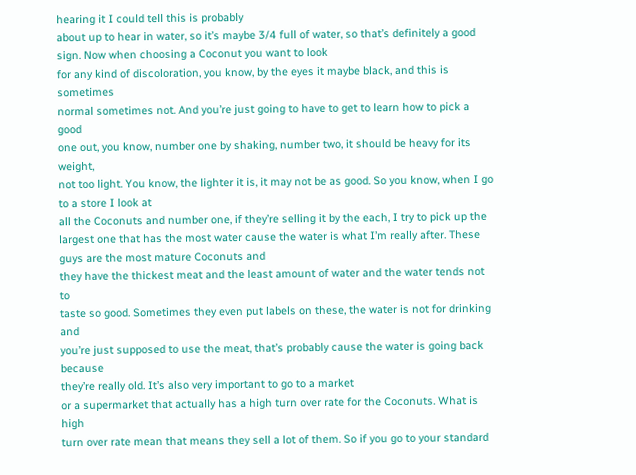hearing it I could tell this is probably
about up to hear in water, so it’s maybe 3/4 full of water, so that’s definitely a good
sign. Now when choosing a Coconut you want to look
for any kind of discoloration, you know, by the eyes it maybe black, and this is sometimes
normal sometimes not. And you’re just going to have to get to learn how to pick a good
one out, you know, number one by shaking, number two, it should be heavy for its weight,
not too light. You know, the lighter it is, it may not be as good. So you know, when I go to a store I look at
all the Coconuts and number one, if they’re selling it by the each, I try to pick up the
largest one that has the most water cause the water is what I’m really after. These guys are the most mature Coconuts and
they have the thickest meat and the least amount of water and the water tends not to
taste so good. Sometimes they even put labels on these, the water is not for drinking and
you’re just supposed to use the meat, that’s probably cause the water is going back because
they’re really old. It’s also very important to go to a market
or a supermarket that actually has a high turn over rate for the Coconuts. What is high
turn over rate mean that means they sell a lot of them. So if you go to your standard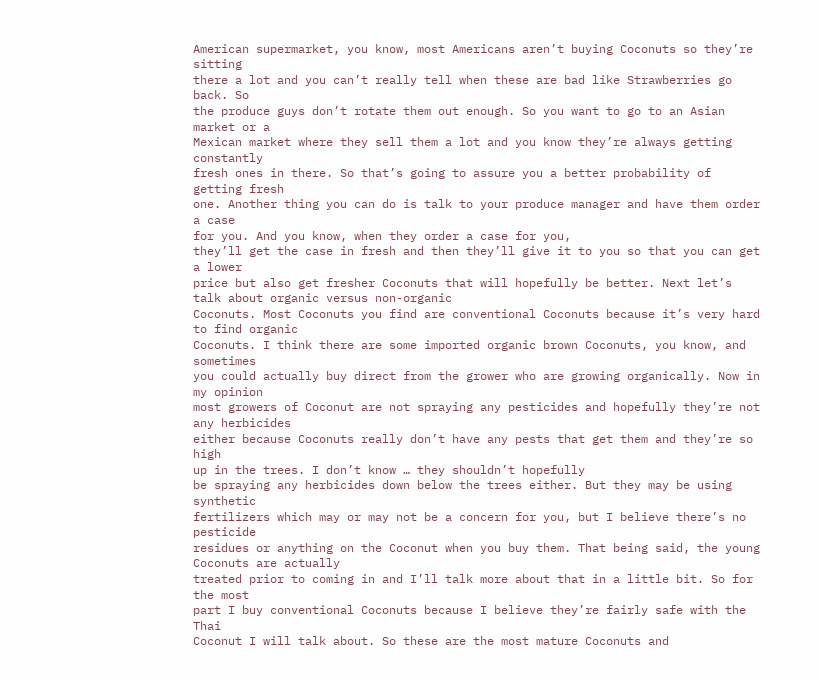American supermarket, you know, most Americans aren’t buying Coconuts so they’re sitting
there a lot and you can’t really tell when these are bad like Strawberries go back. So
the produce guys don’t rotate them out enough. So you want to go to an Asian market or a
Mexican market where they sell them a lot and you know they’re always getting constantly
fresh ones in there. So that’s going to assure you a better probability of getting fresh
one. Another thing you can do is talk to your produce manager and have them order a case
for you. And you know, when they order a case for you,
they’ll get the case in fresh and then they’ll give it to you so that you can get a lower
price but also get fresher Coconuts that will hopefully be better. Next let’s talk about organic versus non-organic
Coconuts. Most Coconuts you find are conventional Coconuts because it’s very hard to find organic
Coconuts. I think there are some imported organic brown Coconuts, you know, and sometimes
you could actually buy direct from the grower who are growing organically. Now in my opinion
most growers of Coconut are not spraying any pesticides and hopefully they’re not any herbicides
either because Coconuts really don’t have any pests that get them and they’re so high
up in the trees. I don’t know … they shouldn’t hopefully
be spraying any herbicides down below the trees either. But they may be using synthetic
fertilizers which may or may not be a concern for you, but I believe there’s no pesticide
residues or anything on the Coconut when you buy them. That being said, the young Coconuts are actually
treated prior to coming in and I’ll talk more about that in a little bit. So for the most
part I buy conventional Coconuts because I believe they’re fairly safe with the Thai
Coconut I will talk about. So these are the most mature Coconuts and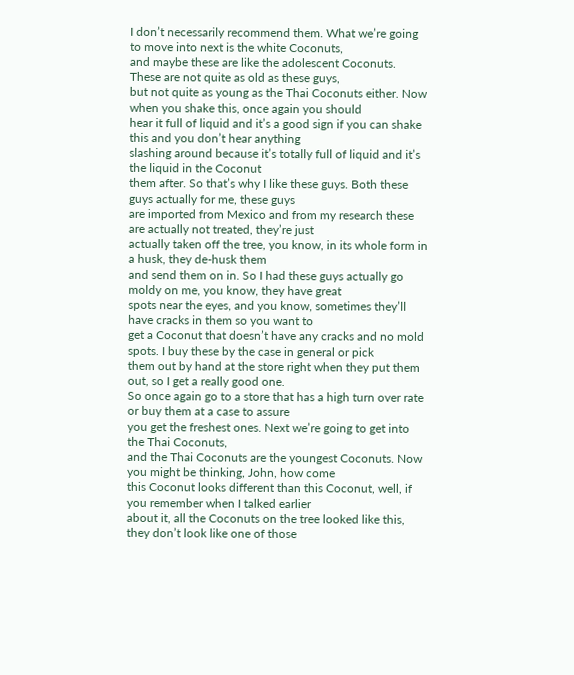I don’t necessarily recommend them. What we’re going to move into next is the white Coconuts,
and maybe these are like the adolescent Coconuts. These are not quite as old as these guys,
but not quite as young as the Thai Coconuts either. Now when you shake this, once again you should
hear it full of liquid and it’s a good sign if you can shake this and you don’t hear anything
slashing around because it’s totally full of liquid and it’s the liquid in the Coconut
them after. So that’s why I like these guys. Both these guys actually for me, these guys
are imported from Mexico and from my research these are actually not treated, they’re just
actually taken off the tree, you know, in its whole form in a husk, they de-husk them
and send them on in. So I had these guys actually go moldy on me, you know, they have great
spots near the eyes, and you know, sometimes they’ll have cracks in them so you want to
get a Coconut that doesn’t have any cracks and no mold spots. I buy these by the case in general or pick
them out by hand at the store right when they put them out, so I get a really good one.
So once again go to a store that has a high turn over rate or buy them at a case to assure
you get the freshest ones. Next we’re going to get into the Thai Coconuts,
and the Thai Coconuts are the youngest Coconuts. Now you might be thinking, John, how come
this Coconut looks different than this Coconut, well, if you remember when I talked earlier
about it, all the Coconuts on the tree looked like this, they don’t look like one of those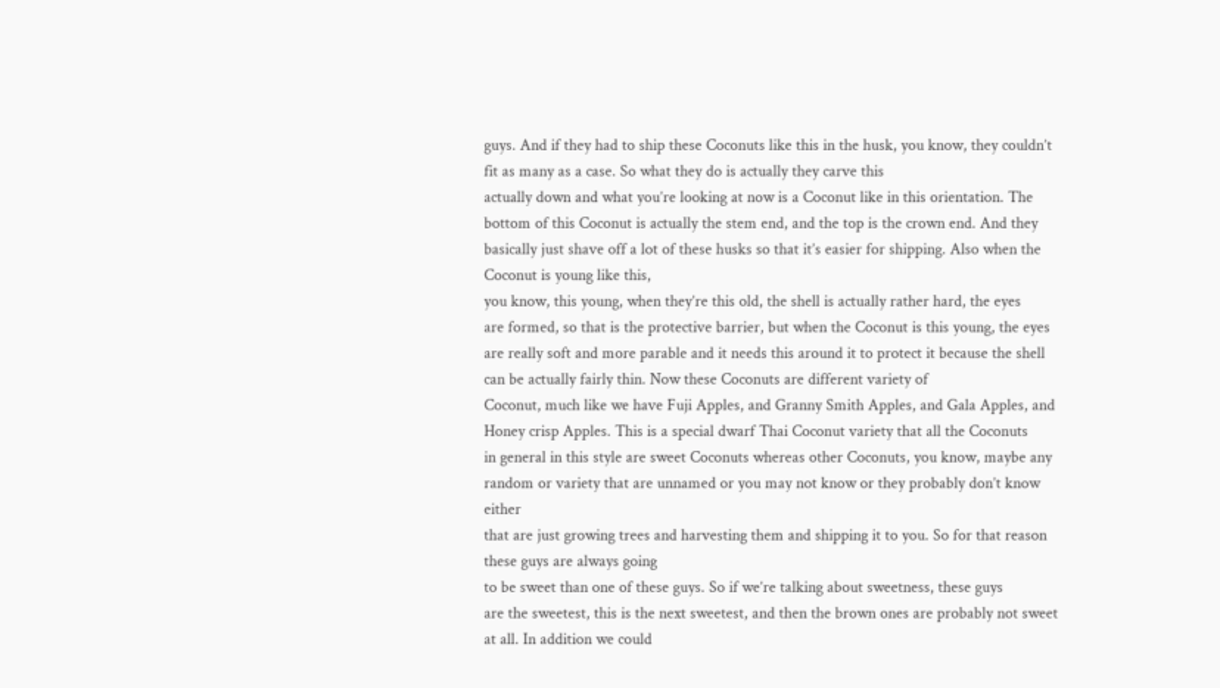guys. And if they had to ship these Coconuts like this in the husk, you know, they couldn’t
fit as many as a case. So what they do is actually they carve this
actually down and what you’re looking at now is a Coconut like in this orientation. The
bottom of this Coconut is actually the stem end, and the top is the crown end. And they
basically just shave off a lot of these husks so that it’s easier for shipping. Also when the Coconut is young like this,
you know, this young, when they’re this old, the shell is actually rather hard, the eyes
are formed, so that is the protective barrier, but when the Coconut is this young, the eyes
are really soft and more parable and it needs this around it to protect it because the shell
can be actually fairly thin. Now these Coconuts are different variety of
Coconut, much like we have Fuji Apples, and Granny Smith Apples, and Gala Apples, and
Honey crisp Apples. This is a special dwarf Thai Coconut variety that all the Coconuts
in general in this style are sweet Coconuts whereas other Coconuts, you know, maybe any
random or variety that are unnamed or you may not know or they probably don’t know either
that are just growing trees and harvesting them and shipping it to you. So for that reason these guys are always going
to be sweet than one of these guys. So if we’re talking about sweetness, these guys
are the sweetest, this is the next sweetest, and then the brown ones are probably not sweet
at all. In addition we could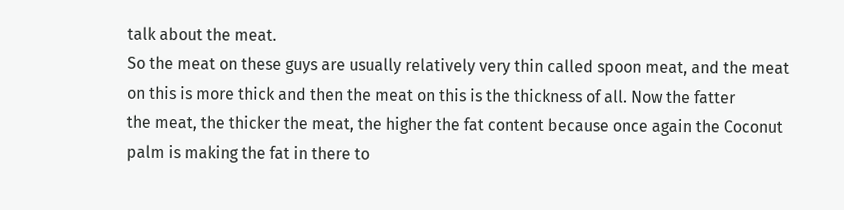talk about the meat.
So the meat on these guys are usually relatively very thin called spoon meat, and the meat
on this is more thick and then the meat on this is the thickness of all. Now the fatter
the meat, the thicker the meat, the higher the fat content because once again the Coconut
palm is making the fat in there to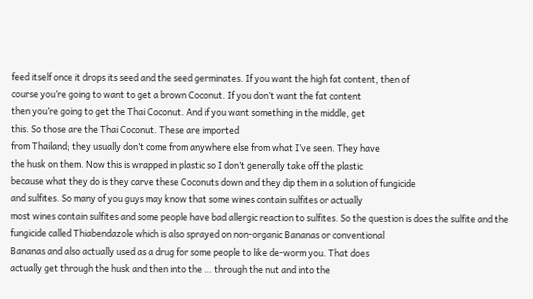feed itself once it drops its seed and the seed germinates. If you want the high fat content, then of
course you’re going to want to get a brown Coconut. If you don’t want the fat content
then you’re going to get the Thai Coconut. And if you want something in the middle, get
this. So those are the Thai Coconut. These are imported
from Thailand; they usually don’t come from anywhere else from what I’ve seen. They have
the husk on them. Now this is wrapped in plastic so I don’t generally take off the plastic
because what they do is they carve these Coconuts down and they dip them in a solution of fungicide
and sulfites. So many of you guys may know that some wines contain sulfites or actually
most wines contain sulfites and some people have bad allergic reaction to sulfites. So the question is does the sulfite and the
fungicide called Thiabendazole which is also sprayed on non-organic Bananas or conventional
Bananas and also actually used as a drug for some people to like de-worm you. That does
actually get through the husk and then into the … through the nut and into the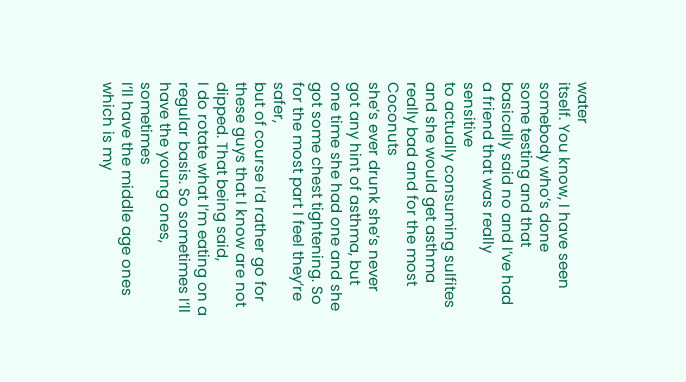water
itself. You know, I have seen somebody who’s done
some testing and that basically said no and I’ve had a friend that was really sensitive
to actually consuming sulfites and she would get asthma really bad and for the most Coconuts
she’s ever drunk she’s never got any hint of asthma, but one time she had one and she
got some chest tightening. So for the most part I feel they’re safer,
but of course I’d rather go for these guys that I know are not dipped. That being said,
I do rotate what I’m eating on a regular basis. So sometimes I’ll have the young ones, sometimes
I’ll have the middle age ones which is my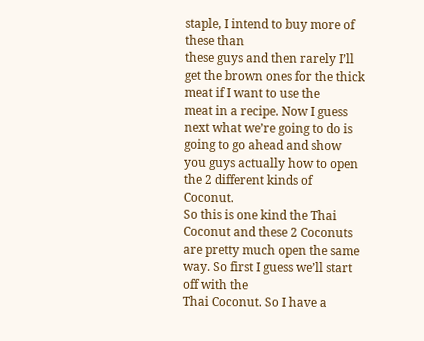staple, I intend to buy more of these than
these guys and then rarely I’ll get the brown ones for the thick meat if I want to use the
meat in a recipe. Now I guess next what we’re going to do is
going to go ahead and show you guys actually how to open the 2 different kinds of Coconut.
So this is one kind the Thai Coconut and these 2 Coconuts are pretty much open the same way. So first I guess we’ll start off with the
Thai Coconut. So I have a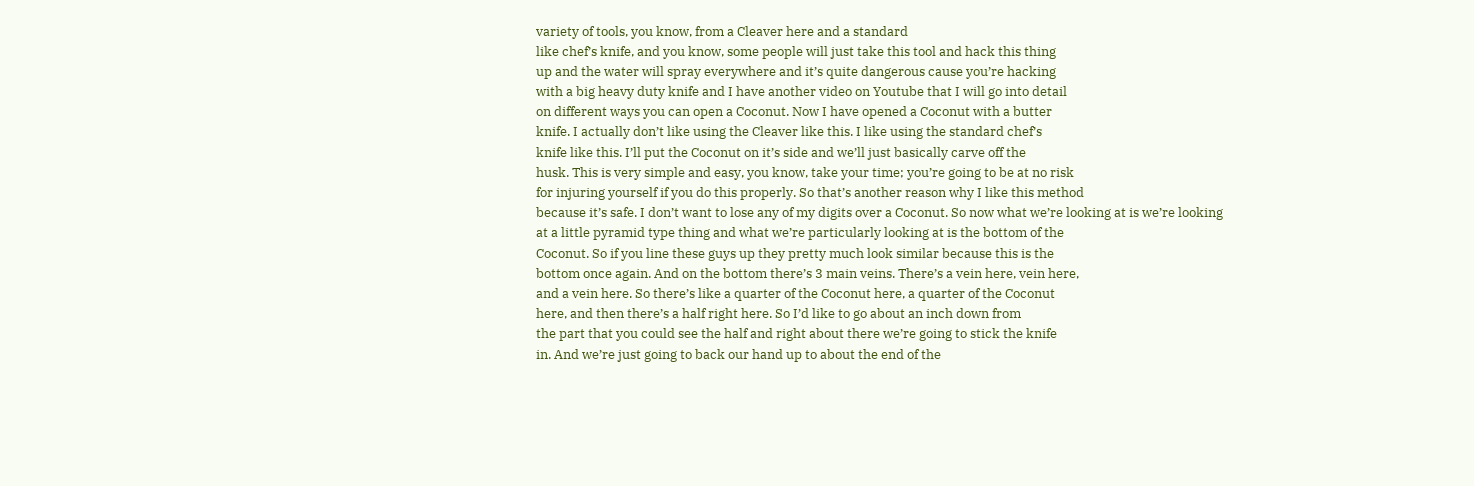variety of tools, you know, from a Cleaver here and a standard
like chef’s knife, and you know, some people will just take this tool and hack this thing
up and the water will spray everywhere and it’s quite dangerous cause you’re hacking
with a big heavy duty knife and I have another video on Youtube that I will go into detail
on different ways you can open a Coconut. Now I have opened a Coconut with a butter
knife. I actually don’t like using the Cleaver like this. I like using the standard chef’s
knife like this. I’ll put the Coconut on it’s side and we’ll just basically carve off the
husk. This is very simple and easy, you know, take your time; you’re going to be at no risk
for injuring yourself if you do this properly. So that’s another reason why I like this method
because it’s safe. I don’t want to lose any of my digits over a Coconut. So now what we’re looking at is we’re looking
at a little pyramid type thing and what we’re particularly looking at is the bottom of the
Coconut. So if you line these guys up they pretty much look similar because this is the
bottom once again. And on the bottom there’s 3 main veins. There’s a vein here, vein here,
and a vein here. So there’s like a quarter of the Coconut here, a quarter of the Coconut
here, and then there’s a half right here. So I’d like to go about an inch down from
the part that you could see the half and right about there we’re going to stick the knife
in. And we’re just going to back our hand up to about the end of the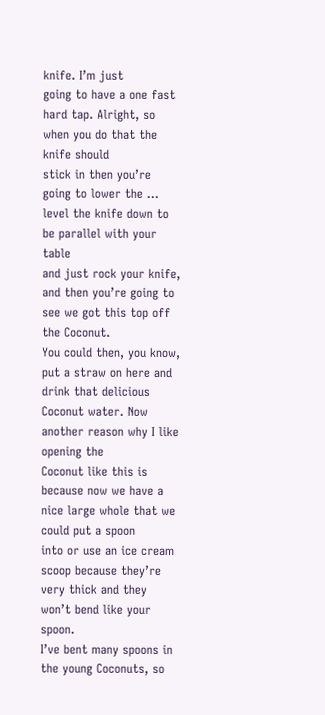knife. I’m just
going to have a one fast hard tap. Alright, so when you do that the knife should
stick in then you’re going to lower the … level the knife down to be parallel with your table
and just rock your knife, and then you’re going to see we got this top off the Coconut.
You could then, you know, put a straw on here and drink that delicious Coconut water. Now another reason why I like opening the
Coconut like this is because now we have a nice large whole that we could put a spoon
into or use an ice cream scoop because they’re very thick and they won’t bend like your spoon.
I’ve bent many spoons in the young Coconuts, so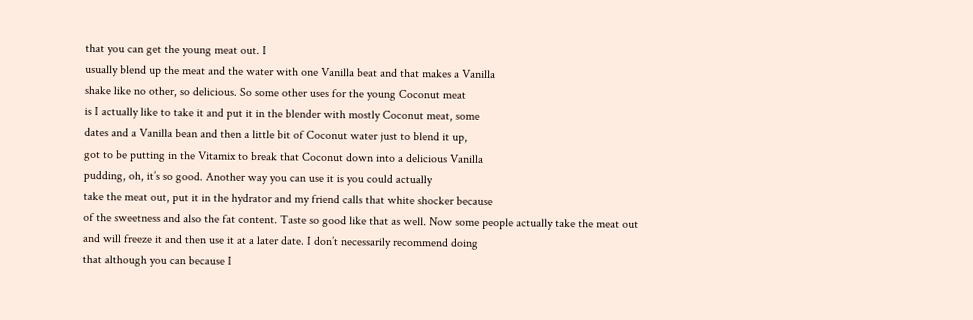that you can get the young meat out. I
usually blend up the meat and the water with one Vanilla beat and that makes a Vanilla
shake like no other, so delicious. So some other uses for the young Coconut meat
is I actually like to take it and put it in the blender with mostly Coconut meat, some
dates and a Vanilla bean and then a little bit of Coconut water just to blend it up,
got to be putting in the Vitamix to break that Coconut down into a delicious Vanilla
pudding, oh, it’s so good. Another way you can use it is you could actually
take the meat out, put it in the hydrator and my friend calls that white shocker because
of the sweetness and also the fat content. Taste so good like that as well. Now some people actually take the meat out
and will freeze it and then use it at a later date. I don’t necessarily recommend doing
that although you can because I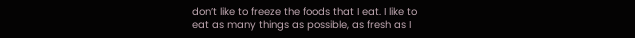don’t like to freeze the foods that I eat. I like to
eat as many things as possible, as fresh as I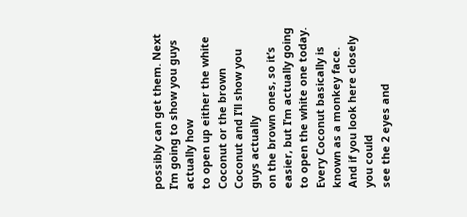possibly can get them. Next I’m going to show you guys actually how
to open up either the white Coconut or the brown Coconut and I’ll show you guys actually
on the brown ones, so it’s easier, but I’m actually going to open the white one today.
Every Coconut basically is known as a monkey face. And if you look here closely you could
see the 2 eyes and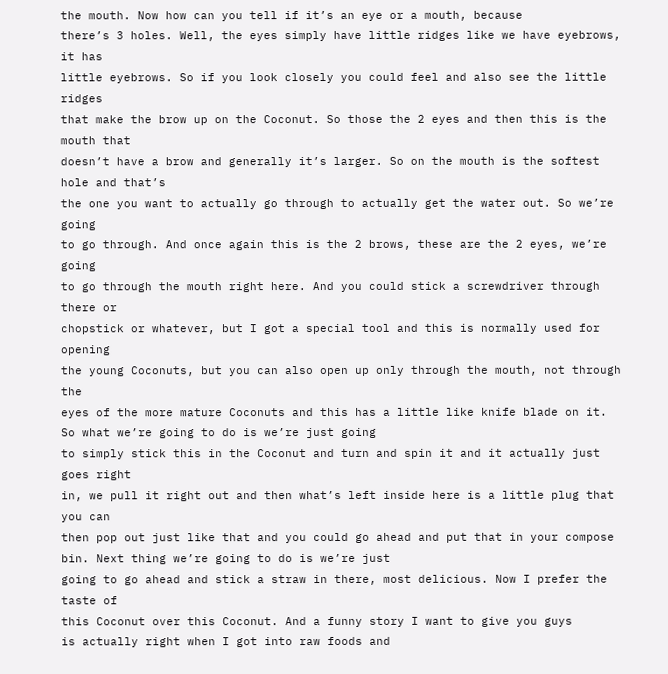the mouth. Now how can you tell if it’s an eye or a mouth, because
there’s 3 holes. Well, the eyes simply have little ridges like we have eyebrows, it has
little eyebrows. So if you look closely you could feel and also see the little ridges
that make the brow up on the Coconut. So those the 2 eyes and then this is the mouth that
doesn’t have a brow and generally it’s larger. So on the mouth is the softest hole and that’s
the one you want to actually go through to actually get the water out. So we’re going
to go through. And once again this is the 2 brows, these are the 2 eyes, we’re going
to go through the mouth right here. And you could stick a screwdriver through there or
chopstick or whatever, but I got a special tool and this is normally used for opening
the young Coconuts, but you can also open up only through the mouth, not through the
eyes of the more mature Coconuts and this has a little like knife blade on it. So what we’re going to do is we’re just going
to simply stick this in the Coconut and turn and spin it and it actually just goes right
in, we pull it right out and then what’s left inside here is a little plug that you can
then pop out just like that and you could go ahead and put that in your compose bin. Next thing we’re going to do is we’re just
going to go ahead and stick a straw in there, most delicious. Now I prefer the taste of
this Coconut over this Coconut. And a funny story I want to give you guys
is actually right when I got into raw foods and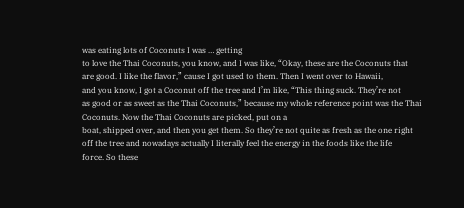was eating lots of Coconuts I was … getting
to love the Thai Coconuts, you know, and I was like, “Okay, these are the Coconuts that
are good. I like the flavor,” cause I got used to them. Then I went over to Hawaii,
and you know, I got a Coconut off the tree and I’m like, “This thing suck. They’re not
as good or as sweet as the Thai Coconuts,” because my whole reference point was the Thai
Coconuts. Now the Thai Coconuts are picked, put on a
boat, shipped over, and then you get them. So they’re not quite as fresh as the one right
off the tree and nowadays actually I literally feel the energy in the foods like the life
force. So these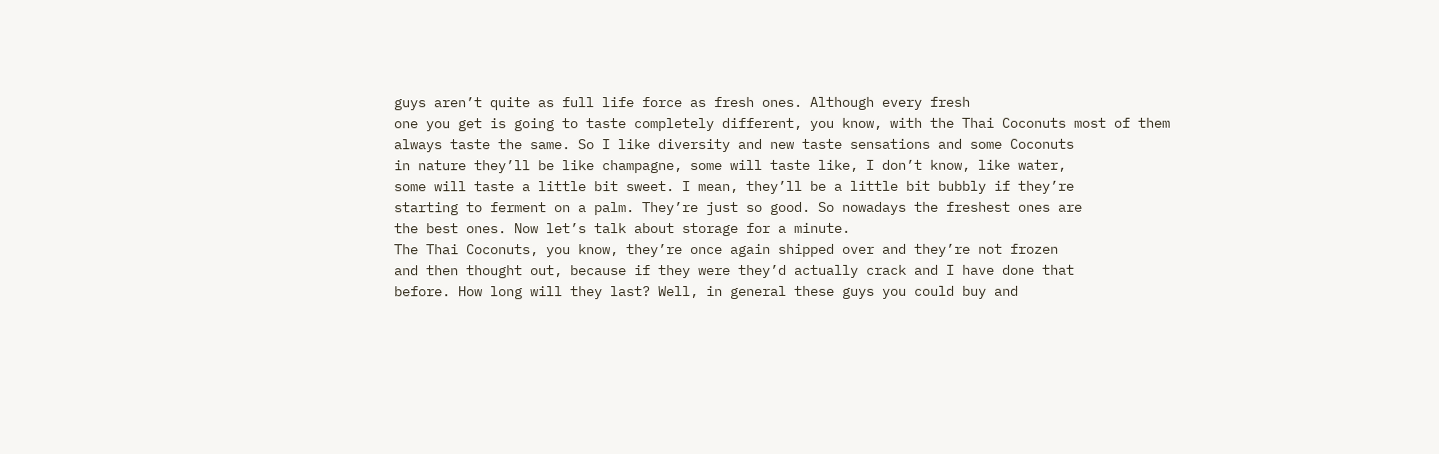guys aren’t quite as full life force as fresh ones. Although every fresh
one you get is going to taste completely different, you know, with the Thai Coconuts most of them
always taste the same. So I like diversity and new taste sensations and some Coconuts
in nature they’ll be like champagne, some will taste like, I don’t know, like water,
some will taste a little bit sweet. I mean, they’ll be a little bit bubbly if they’re
starting to ferment on a palm. They’re just so good. So nowadays the freshest ones are
the best ones. Now let’s talk about storage for a minute.
The Thai Coconuts, you know, they’re once again shipped over and they’re not frozen
and then thought out, because if they were they’d actually crack and I have done that
before. How long will they last? Well, in general these guys you could buy and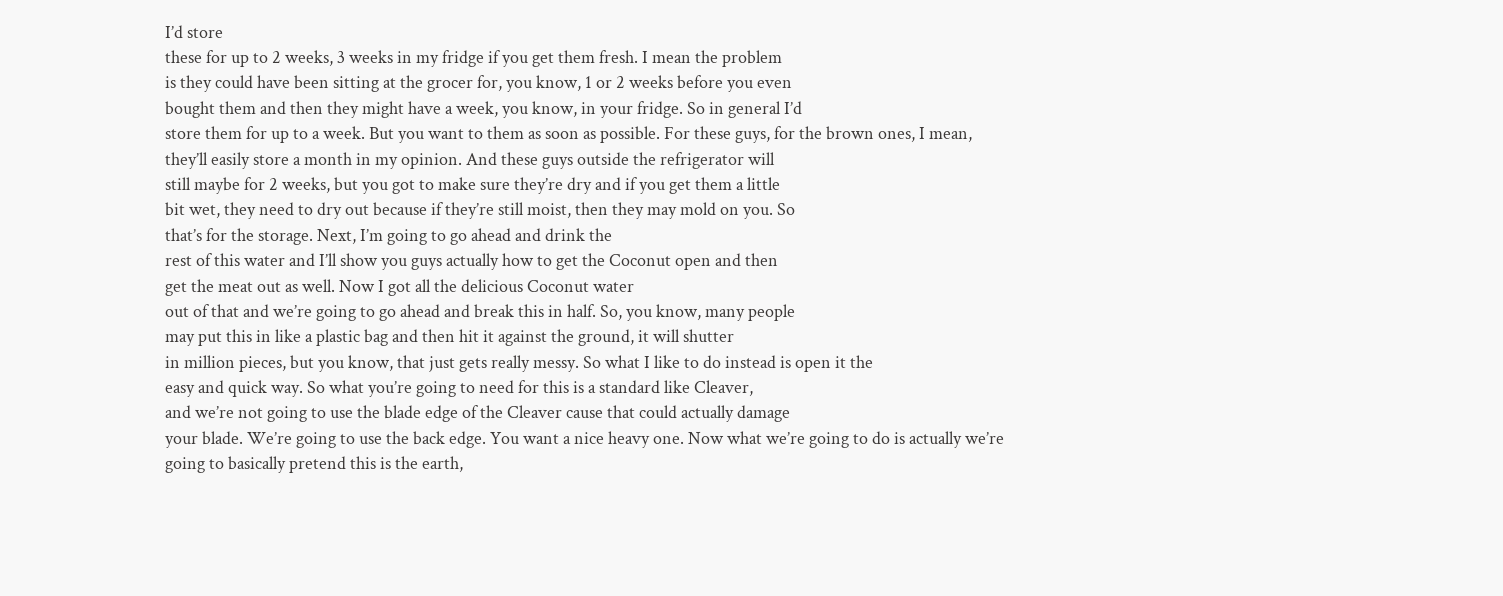I’d store
these for up to 2 weeks, 3 weeks in my fridge if you get them fresh. I mean the problem
is they could have been sitting at the grocer for, you know, 1 or 2 weeks before you even
bought them and then they might have a week, you know, in your fridge. So in general I’d
store them for up to a week. But you want to them as soon as possible. For these guys, for the brown ones, I mean,
they’ll easily store a month in my opinion. And these guys outside the refrigerator will
still maybe for 2 weeks, but you got to make sure they’re dry and if you get them a little
bit wet, they need to dry out because if they’re still moist, then they may mold on you. So
that’s for the storage. Next, I’m going to go ahead and drink the
rest of this water and I’ll show you guys actually how to get the Coconut open and then
get the meat out as well. Now I got all the delicious Coconut water
out of that and we’re going to go ahead and break this in half. So, you know, many people
may put this in like a plastic bag and then hit it against the ground, it will shutter
in million pieces, but you know, that just gets really messy. So what I like to do instead is open it the
easy and quick way. So what you’re going to need for this is a standard like Cleaver,
and we’re not going to use the blade edge of the Cleaver cause that could actually damage
your blade. We’re going to use the back edge. You want a nice heavy one. Now what we’re going to do is actually we’re
going to basically pretend this is the earth,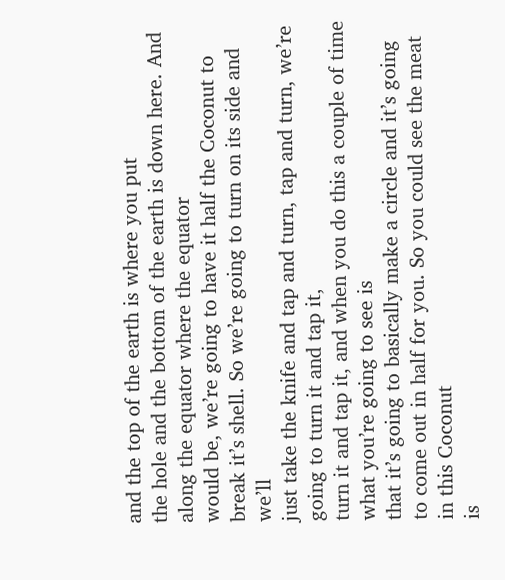and the top of the earth is where you put
the hole and the bottom of the earth is down here. And along the equator where the equator
would be, we’re going to have it half the Coconut to break it’s shell. So we’re going to turn on its side and we’ll
just take the knife and tap and turn, tap and turn, we’re going to turn it and tap it,
turn it and tap it, and when you do this a couple of time what you’re going to see is
that it’s going to basically make a circle and it’s going to come out in half for you. So you could see the meat in this Coconut
is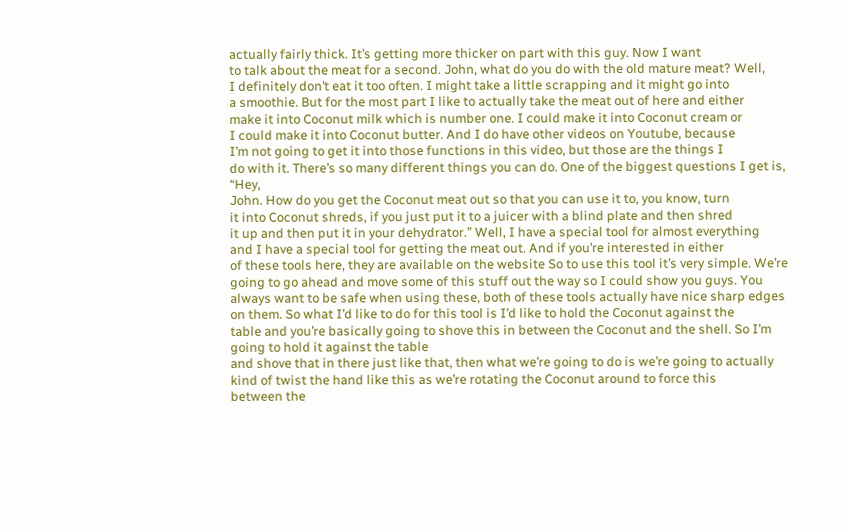actually fairly thick. It’s getting more thicker on part with this guy. Now I want
to talk about the meat for a second. John, what do you do with the old mature meat? Well,
I definitely don’t eat it too often. I might take a little scrapping and it might go into
a smoothie. But for the most part I like to actually take the meat out of here and either
make it into Coconut milk which is number one. I could make it into Coconut cream or
I could make it into Coconut butter. And I do have other videos on Youtube, because
I’m not going to get it into those functions in this video, but those are the things I
do with it. There’s so many different things you can do. One of the biggest questions I get is, “Hey,
John. How do you get the Coconut meat out so that you can use it to, you know, turn
it into Coconut shreds, if you just put it to a juicer with a blind plate and then shred
it up and then put it in your dehydrator.” Well, I have a special tool for almost everything
and I have a special tool for getting the meat out. And if you’re interested in either
of these tools here, they are available on the website So to use this tool it’s very simple. We’re
going to go ahead and move some of this stuff out the way so I could show you guys. You
always want to be safe when using these, both of these tools actually have nice sharp edges
on them. So what I’d like to do for this tool is I’d like to hold the Coconut against the
table and you’re basically going to shove this in between the Coconut and the shell. So I’m going to hold it against the table
and shove that in there just like that, then what we’re going to do is we’re going to actually
kind of twist the hand like this as we’re rotating the Coconut around to force this
between the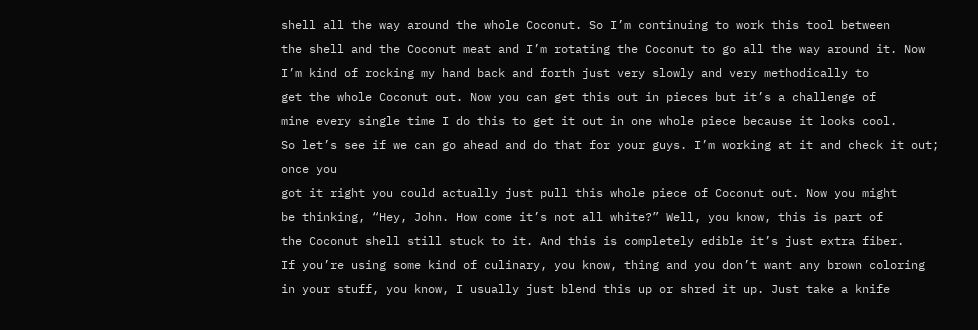shell all the way around the whole Coconut. So I’m continuing to work this tool between
the shell and the Coconut meat and I’m rotating the Coconut to go all the way around it. Now
I’m kind of rocking my hand back and forth just very slowly and very methodically to
get the whole Coconut out. Now you can get this out in pieces but it’s a challenge of
mine every single time I do this to get it out in one whole piece because it looks cool.
So let’s see if we can go ahead and do that for your guys. I’m working at it and check it out; once you
got it right you could actually just pull this whole piece of Coconut out. Now you might
be thinking, “Hey, John. How come it’s not all white?” Well, you know, this is part of
the Coconut shell still stuck to it. And this is completely edible it’s just extra fiber.
If you’re using some kind of culinary, you know, thing and you don’t want any brown coloring
in your stuff, you know, I usually just blend this up or shred it up. Just take a knife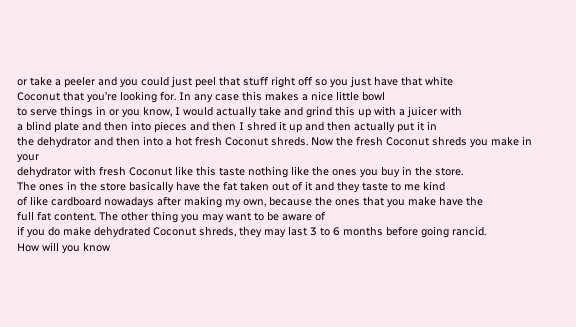or take a peeler and you could just peel that stuff right off so you just have that white
Coconut that you’re looking for. In any case this makes a nice little bowl
to serve things in or you know, I would actually take and grind this up with a juicer with
a blind plate and then into pieces and then I shred it up and then actually put it in
the dehydrator and then into a hot fresh Coconut shreds. Now the fresh Coconut shreds you make in your
dehydrator with fresh Coconut like this taste nothing like the ones you buy in the store.
The ones in the store basically have the fat taken out of it and they taste to me kind
of like cardboard nowadays after making my own, because the ones that you make have the
full fat content. The other thing you may want to be aware of
if you do make dehydrated Coconut shreds, they may last 3 to 6 months before going rancid.
How will you know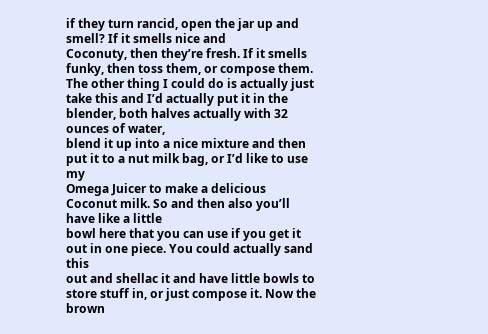if they turn rancid, open the jar up and smell? If it smells nice and
Coconuty, then they’re fresh. If it smells funky, then toss them, or compose them. The other thing I could do is actually just
take this and I’d actually put it in the blender, both halves actually with 32 ounces of water,
blend it up into a nice mixture and then put it to a nut milk bag, or I’d like to use my
Omega Juicer to make a delicious Coconut milk. So and then also you’ll have like a little
bowl here that you can use if you get it out in one piece. You could actually sand this
out and shellac it and have little bowls to store stuff in, or just compose it. Now the brown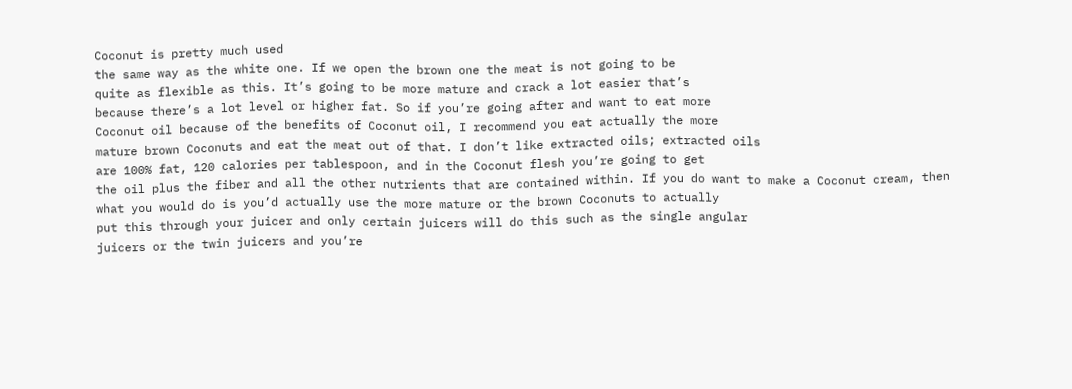Coconut is pretty much used
the same way as the white one. If we open the brown one the meat is not going to be
quite as flexible as this. It’s going to be more mature and crack a lot easier that’s
because there’s a lot level or higher fat. So if you’re going after and want to eat more
Coconut oil because of the benefits of Coconut oil, I recommend you eat actually the more
mature brown Coconuts and eat the meat out of that. I don’t like extracted oils; extracted oils
are 100% fat, 120 calories per tablespoon, and in the Coconut flesh you’re going to get
the oil plus the fiber and all the other nutrients that are contained within. If you do want to make a Coconut cream, then
what you would do is you’d actually use the more mature or the brown Coconuts to actually
put this through your juicer and only certain juicers will do this such as the single angular
juicers or the twin juicers and you’re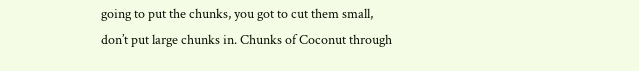going to put the chunks, you got to cut them small,
don’t put large chunks in. Chunks of Coconut through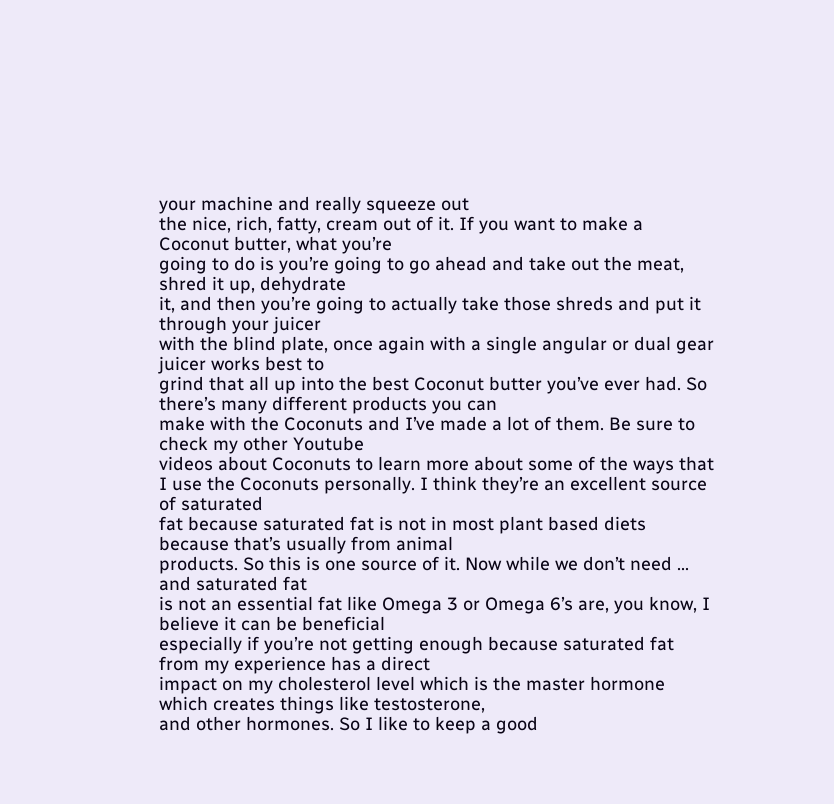your machine and really squeeze out
the nice, rich, fatty, cream out of it. If you want to make a Coconut butter, what you’re
going to do is you’re going to go ahead and take out the meat, shred it up, dehydrate
it, and then you’re going to actually take those shreds and put it through your juicer
with the blind plate, once again with a single angular or dual gear juicer works best to
grind that all up into the best Coconut butter you’ve ever had. So there’s many different products you can
make with the Coconuts and I’ve made a lot of them. Be sure to check my other Youtube
videos about Coconuts to learn more about some of the ways that I use the Coconuts personally. I think they’re an excellent source of saturated
fat because saturated fat is not in most plant based diets because that’s usually from animal
products. So this is one source of it. Now while we don’t need … and saturated fat
is not an essential fat like Omega 3 or Omega 6’s are, you know, I believe it can be beneficial
especially if you’re not getting enough because saturated fat from my experience has a direct
impact on my cholesterol level which is the master hormone which creates things like testosterone,
and other hormones. So I like to keep a good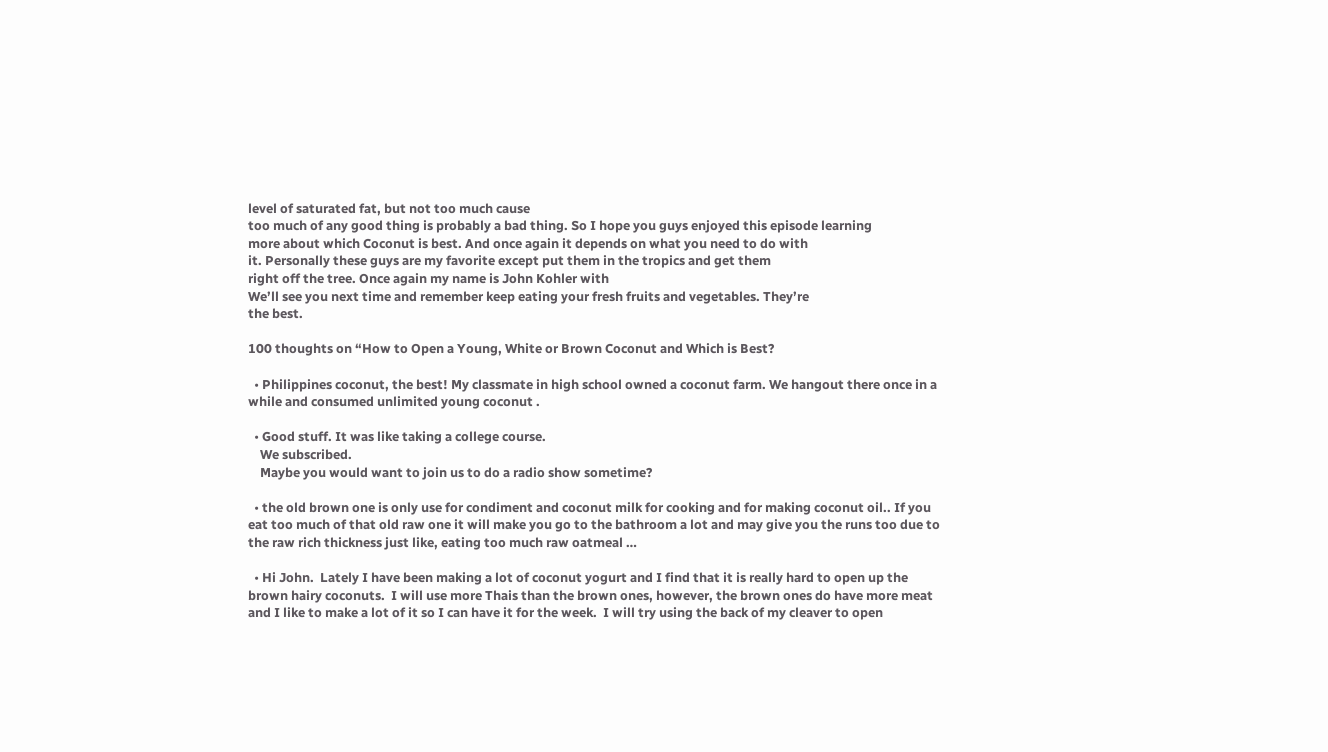level of saturated fat, but not too much cause
too much of any good thing is probably a bad thing. So I hope you guys enjoyed this episode learning
more about which Coconut is best. And once again it depends on what you need to do with
it. Personally these guys are my favorite except put them in the tropics and get them
right off the tree. Once again my name is John Kohler with
We’ll see you next time and remember keep eating your fresh fruits and vegetables. They’re
the best.

100 thoughts on “How to Open a Young, White or Brown Coconut and Which is Best?

  • Philippines coconut, the best! My classmate in high school owned a coconut farm. We hangout there once in a while and consumed unlimited young coconut .

  • Good stuff. It was like taking a college course.
    We subscribed.
    Maybe you would want to join us to do a radio show sometime?

  • the old brown one is only use for condiment and coconut milk for cooking and for making coconut oil.. If you eat too much of that old raw one it will make you go to the bathroom a lot and may give you the runs too due to the raw rich thickness just like, eating too much raw oatmeal …

  • Hi John.  Lately I have been making a lot of coconut yogurt and I find that it is really hard to open up the brown hairy coconuts.  I will use more Thais than the brown ones, however, the brown ones do have more meat and I like to make a lot of it so I can have it for the week.  I will try using the back of my cleaver to open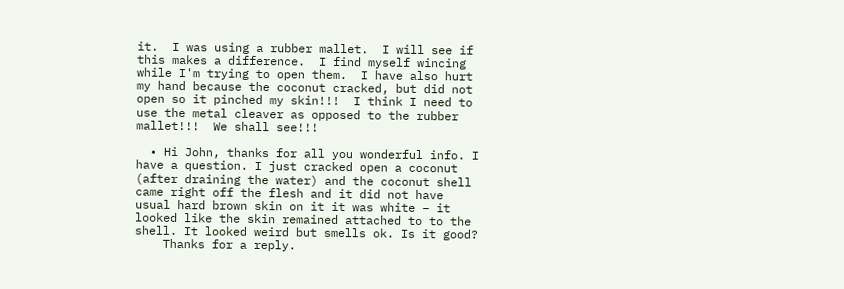it.  I was using a rubber mallet.  I will see if this makes a difference.  I find myself wincing while I'm trying to open them.  I have also hurt my hand because the coconut cracked, but did not open so it pinched my skin!!!  I think I need to use the metal cleaver as opposed to the rubber mallet!!!  We shall see!!!

  • Hi John, thanks for all you wonderful info. I have a question. I just cracked open a coconut (after draining the water) and the coconut shell came right off the flesh and it did not have usual hard brown skin on it it was white – it looked like the skin remained attached to to the shell. It looked weird but smells ok. Is it good?
    Thanks for a reply.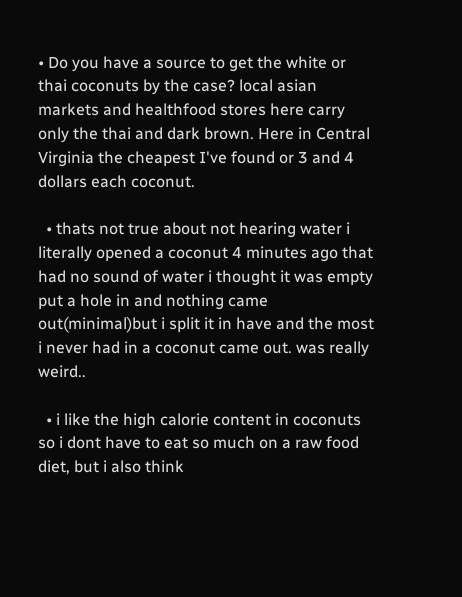• Do you have a source to get the white or thai coconuts by the case? local asian markets and healthfood stores here carry only the thai and dark brown. Here in Central Virginia the cheapest I've found or 3 and 4 dollars each coconut.

  • thats not true about not hearing water i literally opened a coconut 4 minutes ago that had no sound of water i thought it was empty put a hole in and nothing came out(minimal)but i split it in have and the most i never had in a coconut came out. was really weird..

  • i like the high calorie content in coconuts so i dont have to eat so much on a raw food diet, but i also think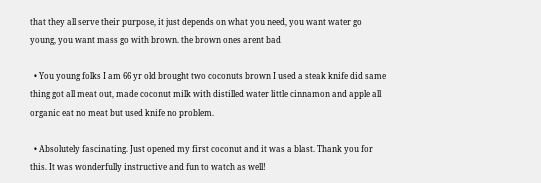that they all serve their purpose, it just depends on what you need, you want water go young, you want mass go with brown. the brown ones arent bad

  • You young folks I am 66 yr old brought two coconuts brown I used a steak knife did same thing got all meat out, made coconut milk with distilled water little cinnamon and apple all organic eat no meat but used knife no problem.

  • Absolutely fascinating. Just opened my first coconut and it was a blast. Thank you for this. It was wonderfully instructive and fun to watch as well!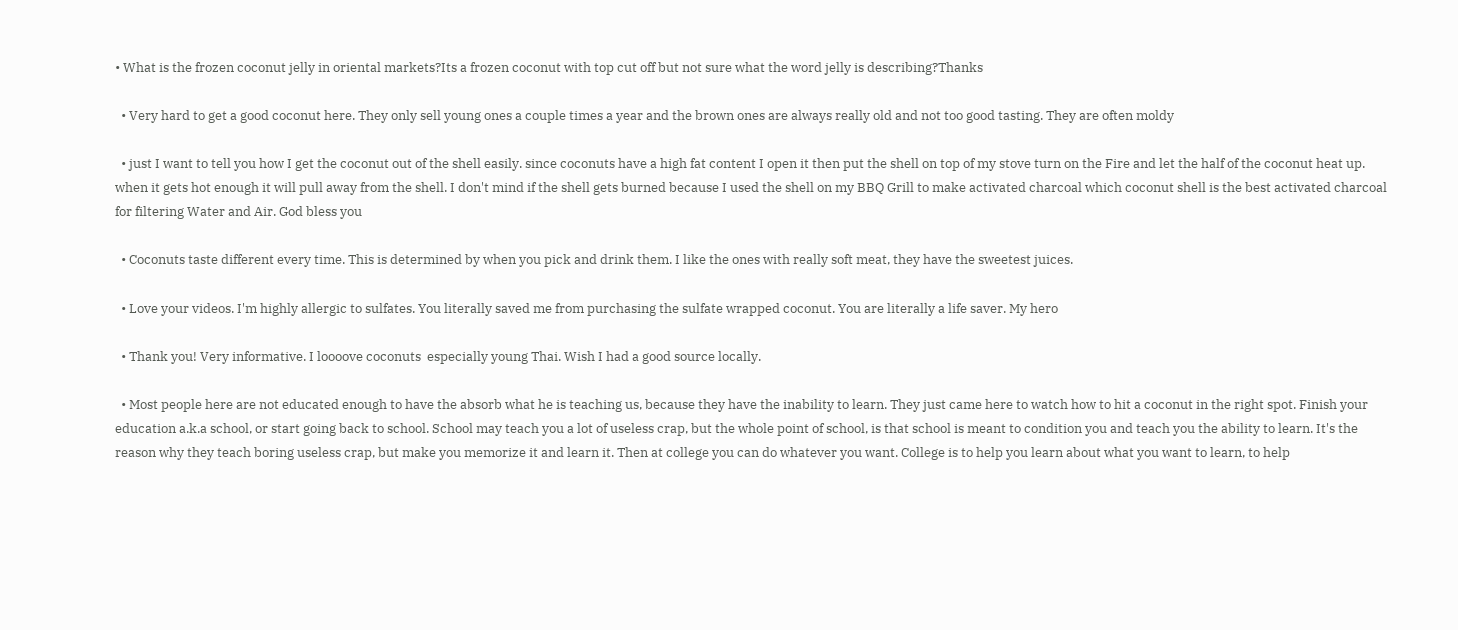• What is the frozen coconut jelly in oriental markets?Its a frozen coconut with top cut off but not sure what the word jelly is describing?Thanks

  • Very hard to get a good coconut here. They only sell young ones a couple times a year and the brown ones are always really old and not too good tasting. They are often moldy

  • just I want to tell you how I get the coconut out of the shell easily. since coconuts have a high fat content I open it then put the shell on top of my stove turn on the Fire and let the half of the coconut heat up. when it gets hot enough it will pull away from the shell. I don't mind if the shell gets burned because I used the shell on my BBQ Grill to make activated charcoal which coconut shell is the best activated charcoal for filtering Water and Air. God bless you

  • Coconuts taste different every time. This is determined by when you pick and drink them. I like the ones with really soft meat, they have the sweetest juices.

  • Love your videos. I'm highly allergic to sulfates. You literally saved me from purchasing the sulfate wrapped coconut. You are literally a life saver. My hero

  • Thank you! Very informative. I loooove coconuts  especially young Thai. Wish I had a good source locally.

  • Most people here are not educated enough to have the absorb what he is teaching us, because they have the inability to learn. They just came here to watch how to hit a coconut in the right spot. Finish your education a.k.a school, or start going back to school. School may teach you a lot of useless crap, but the whole point of school, is that school is meant to condition you and teach you the ability to learn. It's the reason why they teach boring useless crap, but make you memorize it and learn it. Then at college you can do whatever you want. College is to help you learn about what you want to learn, to help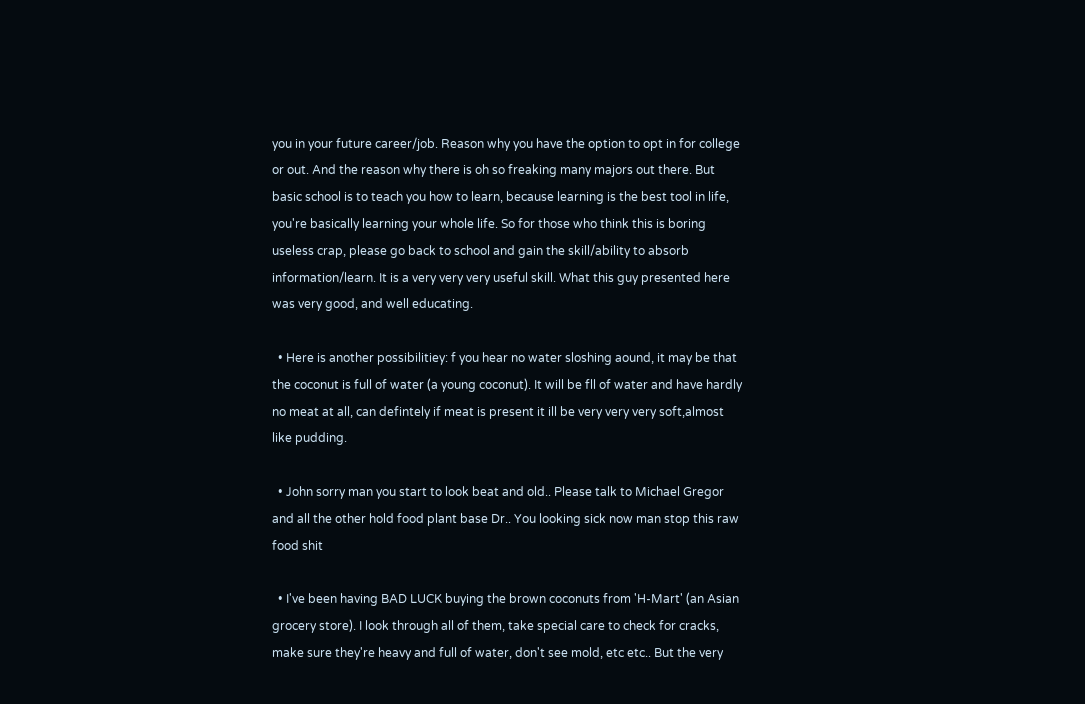you in your future career/job. Reason why you have the option to opt in for college or out. And the reason why there is oh so freaking many majors out there. But basic school is to teach you how to learn, because learning is the best tool in life, you're basically learning your whole life. So for those who think this is boring useless crap, please go back to school and gain the skill/ability to absorb information/learn. It is a very very very useful skill. What this guy presented here was very good, and well educating.

  • Here is another possibilitiey: f you hear no water sloshing aound, it may be that the coconut is full of water (a young coconut). It will be fll of water and have hardly no meat at all, can defintely if meat is present it ill be very very very soft,almost like pudding.

  • John sorry man you start to look beat and old.. Please talk to Michael Gregor and all the other hold food plant base Dr.. You looking sick now man stop this raw food shit

  • I've been having BAD LUCK buying the brown coconuts from 'H-Mart' (an Asian grocery store). I look through all of them, take special care to check for cracks, make sure they're heavy and full of water, don't see mold, etc etc.. But the very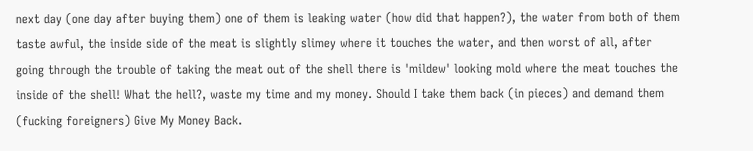next day (one day after buying them) one of them is leaking water (how did that happen?), the water from both of them taste awful, the inside side of the meat is slightly slimey where it touches the water, and then worst of all, after going through the trouble of taking the meat out of the shell there is 'mildew' looking mold where the meat touches the inside of the shell! What the hell?, waste my time and my money. Should I take them back (in pieces) and demand them (fucking foreigners) Give My Money Back.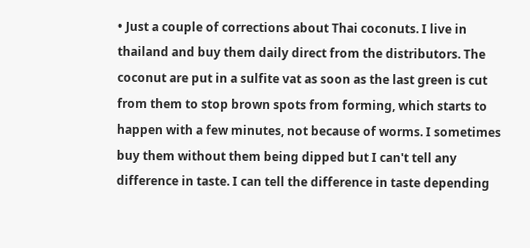• Just a couple of corrections about Thai coconuts. I live in thailand and buy them daily direct from the distributors. The coconut are put in a sulfite vat as soon as the last green is cut from them to stop brown spots from forming, which starts to happen with a few minutes, not because of worms. I sometimes buy them without them being dipped but I can't tell any difference in taste. I can tell the difference in taste depending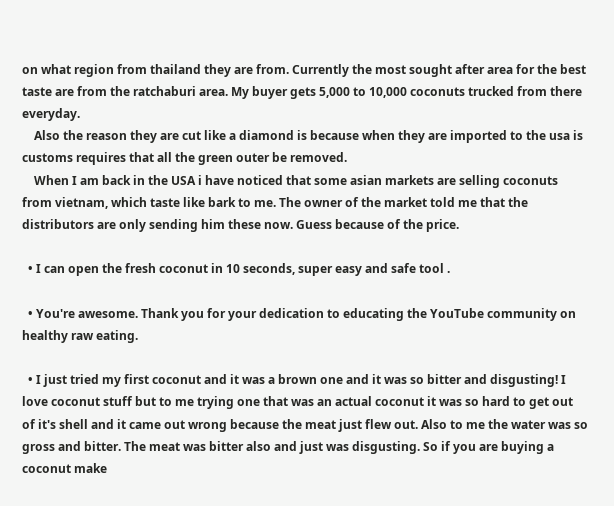on what region from thailand they are from. Currently the most sought after area for the best taste are from the ratchaburi area. My buyer gets 5,000 to 10,000 coconuts trucked from there everyday.
    Also the reason they are cut like a diamond is because when they are imported to the usa is customs requires that all the green outer be removed.
    When I am back in the USA i have noticed that some asian markets are selling coconuts from vietnam, which taste like bark to me. The owner of the market told me that the distributors are only sending him these now. Guess because of the price.

  • I can open the fresh coconut in 10 seconds, super easy and safe tool .

  • You're awesome. Thank you for your dedication to educating the YouTube community on healthy raw eating.

  • I just tried my first coconut and it was a brown one and it was so bitter and disgusting! I love coconut stuff but to me trying one that was an actual coconut it was so hard to get out of it's shell and it came out wrong because the meat just flew out. Also to me the water was so gross and bitter. The meat was bitter also and just was disgusting. So if you are buying a coconut make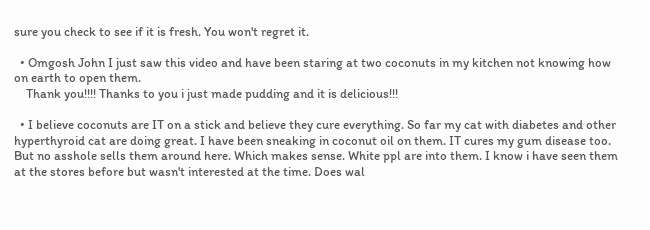sure you check to see if it is fresh. You won't regret it.

  • Omgosh John I just saw this video and have been staring at two coconuts in my kitchen not knowing how on earth to open them.
    Thank you!!!! Thanks to you i just made pudding and it is delicious!!!

  • I believe coconuts are IT on a stick and believe they cure everything. So far my cat with diabetes and other hyperthyroid cat are doing great. I have been sneaking in coconut oil on them. IT cures my gum disease too. But no asshole sells them around here. Which makes sense. White ppl are into them. I know i have seen them at the stores before but wasn't interested at the time. Does wal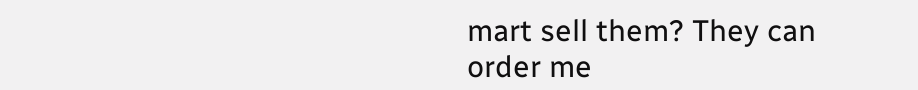mart sell them? They can order me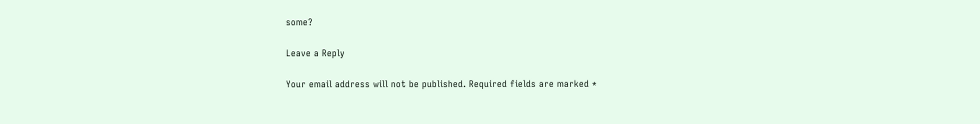some?

Leave a Reply

Your email address will not be published. Required fields are marked *